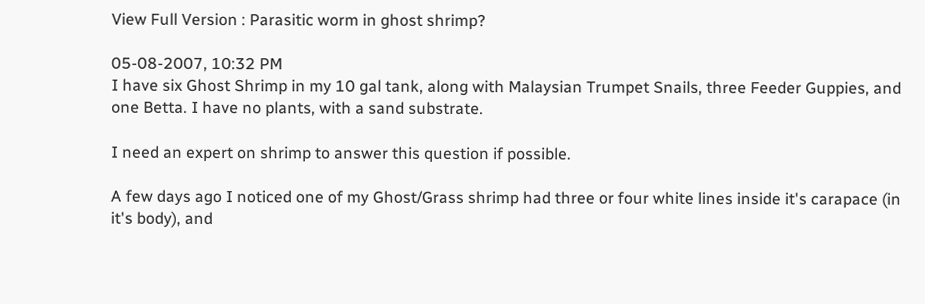View Full Version : Parasitic worm in ghost shrimp?

05-08-2007, 10:32 PM
I have six Ghost Shrimp in my 10 gal tank, along with Malaysian Trumpet Snails, three Feeder Guppies, and one Betta. I have no plants, with a sand substrate.

I need an expert on shrimp to answer this question if possible.

A few days ago I noticed one of my Ghost/Grass shrimp had three or four white lines inside it's carapace (in it's body), and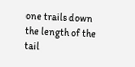one trails down the length of the tail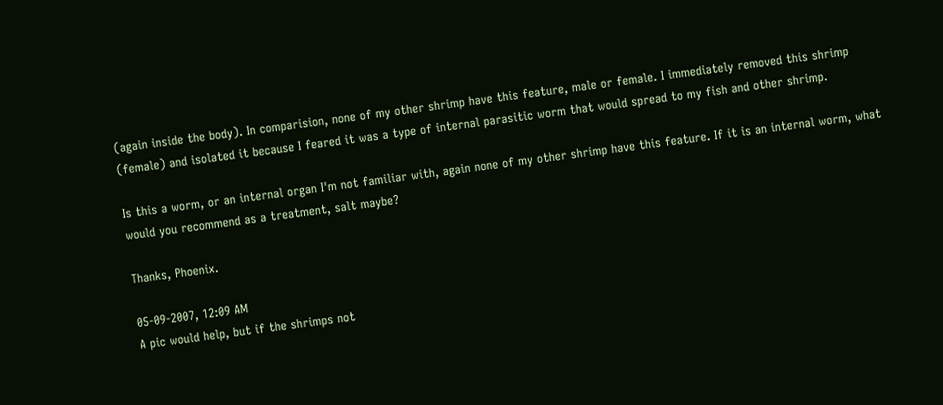(again inside the body). In comparision, none of my other shrimp have this feature, male or female. I immediately removed this shrimp (female) and isolated it because I feared it was a type of internal parasitic worm that would spread to my fish and other shrimp.

Is this a worm, or an internal organ I'm not familiar with, again none of my other shrimp have this feature. If it is an internal worm, what would you recommend as a treatment, salt maybe?

Thanks, Phoenix.

05-09-2007, 12:09 AM
A pic would help, but if the shrimps not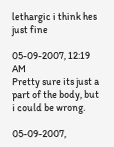lethargic i think hes just fine

05-09-2007, 12:19 AM
Pretty sure its just a part of the body, but i could be wrong.

05-09-2007,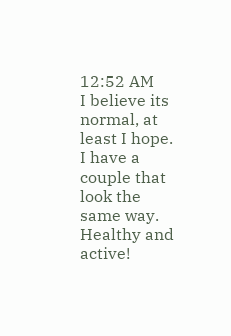12:52 AM
I believe its normal, at least I hope. I have a couple that look the same way. Healthy and active!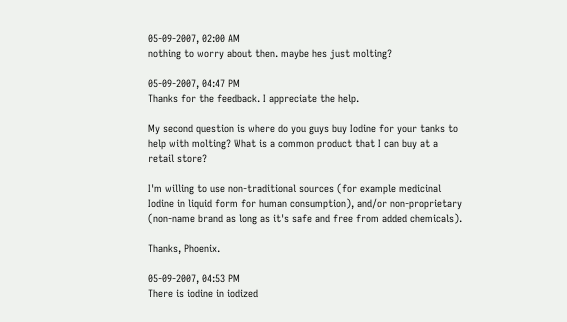05-09-2007, 02:00 AM
nothing to worry about then. maybe hes just molting?

05-09-2007, 04:47 PM
Thanks for the feedback. I appreciate the help.

My second question is where do you guys buy Iodine for your tanks to help with molting? What is a common product that I can buy at a retail store?

I'm willing to use non-traditional sources (for example medicinal Iodine in liquid form for human consumption), and/or non-proprietary (non-name brand as long as it's safe and free from added chemicals).

Thanks, Phoenix.

05-09-2007, 04:53 PM
There is iodine in iodized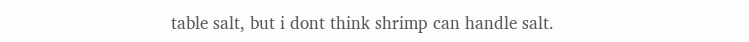table salt, but i dont think shrimp can handle salt.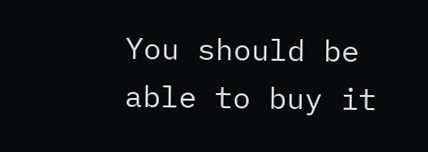You should be able to buy it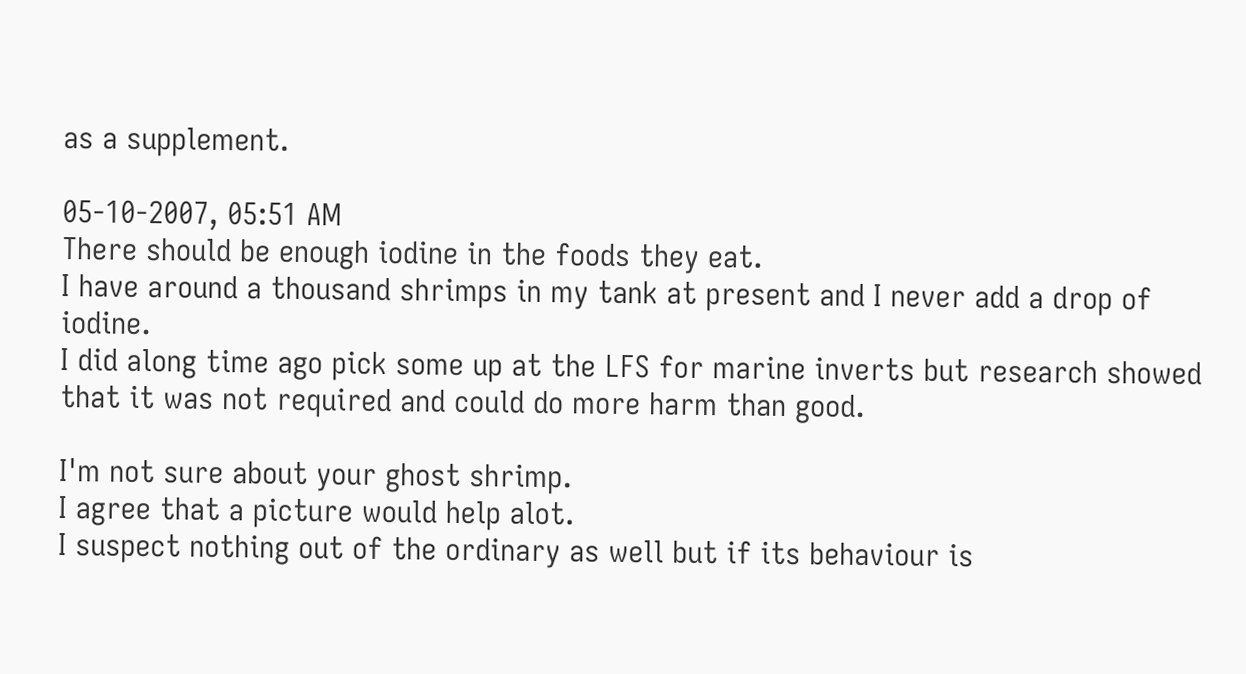as a supplement.

05-10-2007, 05:51 AM
There should be enough iodine in the foods they eat.
I have around a thousand shrimps in my tank at present and I never add a drop of iodine.
I did along time ago pick some up at the LFS for marine inverts but research showed that it was not required and could do more harm than good.

I'm not sure about your ghost shrimp.
I agree that a picture would help alot.
I suspect nothing out of the ordinary as well but if its behaviour is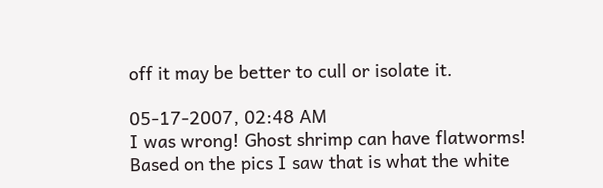off it may be better to cull or isolate it.

05-17-2007, 02:48 AM
I was wrong! Ghost shrimp can have flatworms! Based on the pics I saw that is what the white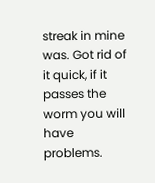streak in mine was. Got rid of it quick, if it passes the worm you will have problems.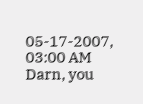05-17-2007, 03:00 AM
Darn, you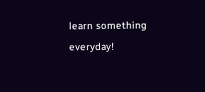learn something everyday!